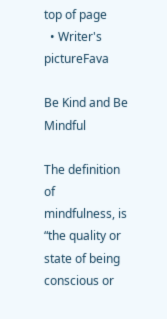top of page
  • Writer's pictureFava

Be Kind and Be Mindful

The definition of mindfulness, is “the quality or state of being conscious or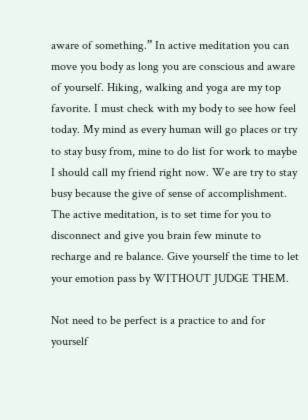aware of something.” In active meditation you can move you body as long you are conscious and aware of yourself. Hiking, walking and yoga are my top favorite. I must check with my body to see how feel today. My mind as every human will go places or try to stay busy from, mine to do list for work to maybe I should call my friend right now. We are try to stay busy because the give of sense of accomplishment. The active meditation, is to set time for you to disconnect and give you brain few minute to recharge and re balance. Give yourself the time to let your emotion pass by WITHOUT JUDGE THEM.

Not need to be perfect is a practice to and for yourself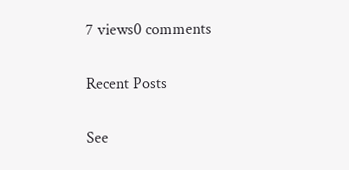7 views0 comments

Recent Posts

See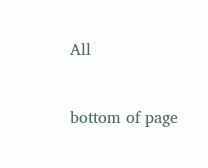All


bottom of page